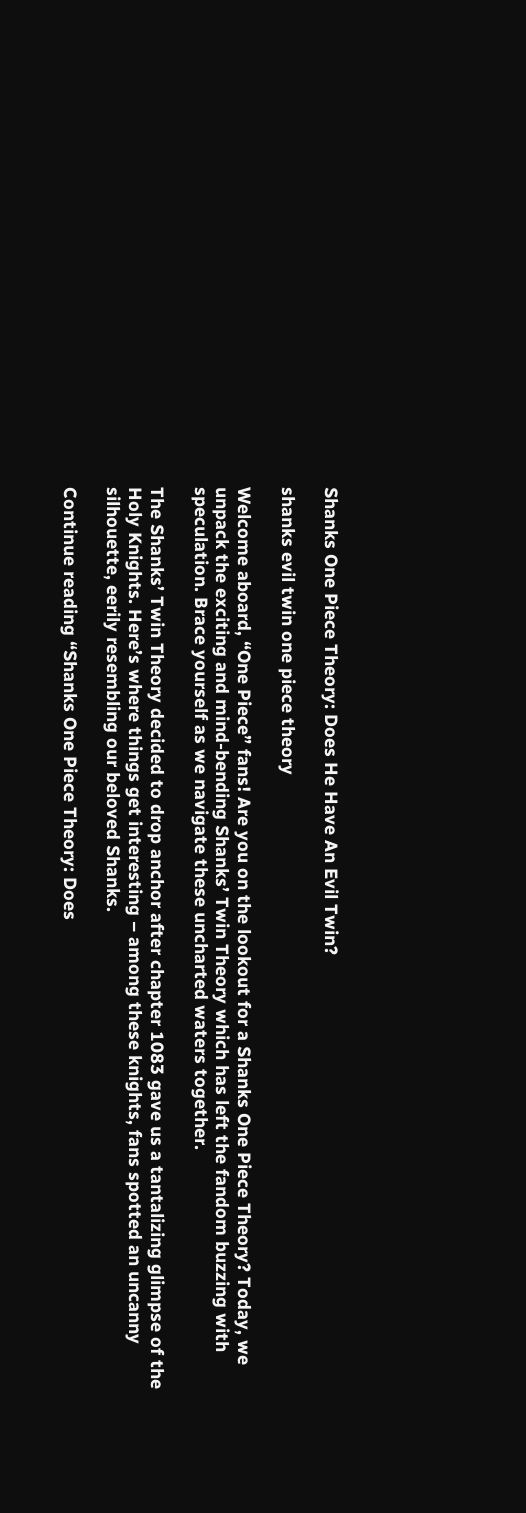Shanks One Piece Theory: Does He Have An Evil Twin?

shanks evil twin one piece theory

Welcome aboard, “One Piece” fans! Are you on the lookout for a Shanks One Piece Theory? Today, we unpack the exciting and mind-bending Shanks’ Twin Theory which has left the fandom buzzing with speculation. Brace yourself as we navigate these uncharted waters together.

The Shanks’ Twin Theory decided to drop anchor after chapter 1083 gave us a tantalizing glimpse of the Holy Knights. Here’s where things get interesting – among these knights, fans spotted an uncanny silhouette, eerily resembling our beloved Shanks.

Continue reading “Shanks One Piece Theory: Does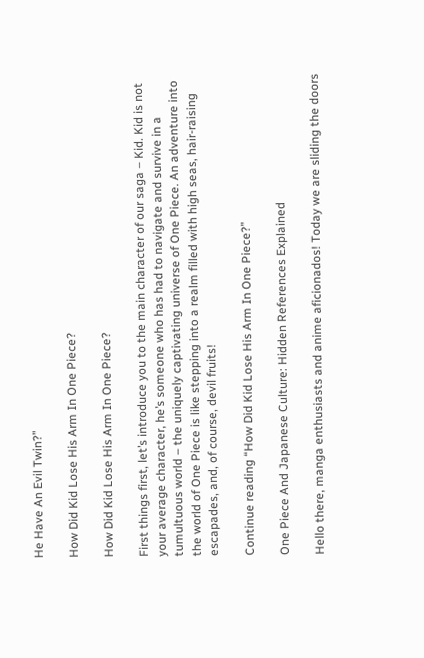He Have An Evil Twin?”

How Did Kid Lose His Arm In One Piece?

How Did Kid Lose His Arm In One Piece?

First things first, let’s introduce you to the main character of our saga – Kid. Kid is not your average character, he’s someone who has had to navigate and survive in a tumultuous world – the uniquely captivating universe of One Piece. An adventure into the world of One Piece is like stepping into a realm filled with high seas, hair-raising escapades, and, of course, devil fruits!

Continue reading “How Did Kid Lose His Arm In One Piece?”

One Piece And Japanese Culture: Hidden References Explained

Hello there, manga enthusiasts and anime aficionados! Today we are sliding the doors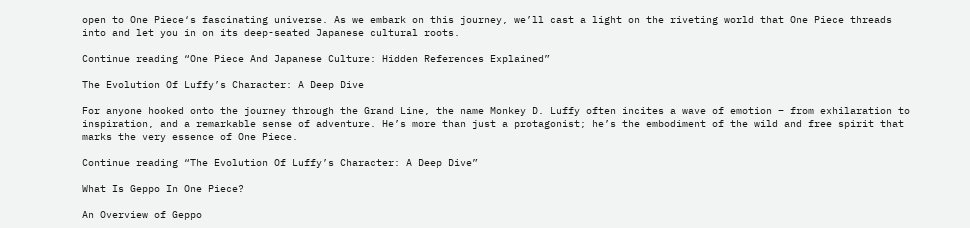open to One Piece‘s fascinating universe. As we embark on this journey, we’ll cast a light on the riveting world that One Piece threads into and let you in on its deep-seated Japanese cultural roots.

Continue reading “One Piece And Japanese Culture: Hidden References Explained”

The Evolution Of Luffy’s Character: A Deep Dive

For anyone hooked onto the journey through the Grand Line, the name Monkey D. Luffy often incites a wave of emotion – from exhilaration to inspiration, and a remarkable sense of adventure. He’s more than just a protagonist; he’s the embodiment of the wild and free spirit that marks the very essence of One Piece.

Continue reading “The Evolution Of Luffy’s Character: A Deep Dive”

What Is Geppo In One Piece?

An Overview of Geppo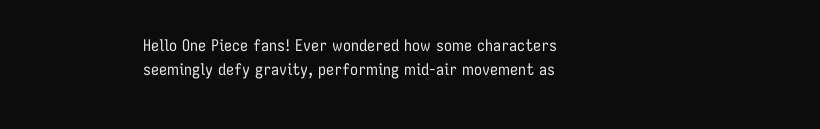Hello One Piece fans! Ever wondered how some characters seemingly defy gravity, performing mid-air movement as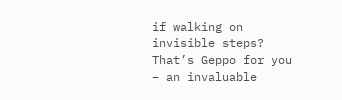if walking on invisible steps? That’s Geppo for you – an invaluable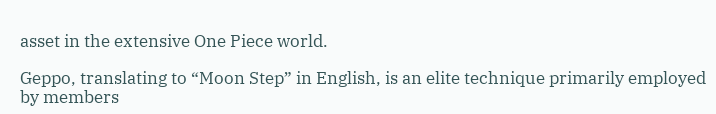asset in the extensive One Piece world.

Geppo, translating to “Moon Step” in English, is an elite technique primarily employed by members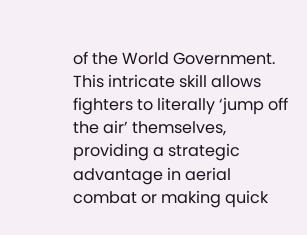of the World Government. This intricate skill allows fighters to literally ‘jump off the air’ themselves, providing a strategic advantage in aerial combat or making quick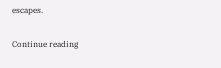escapes.

Continue reading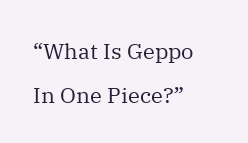“What Is Geppo In One Piece?”